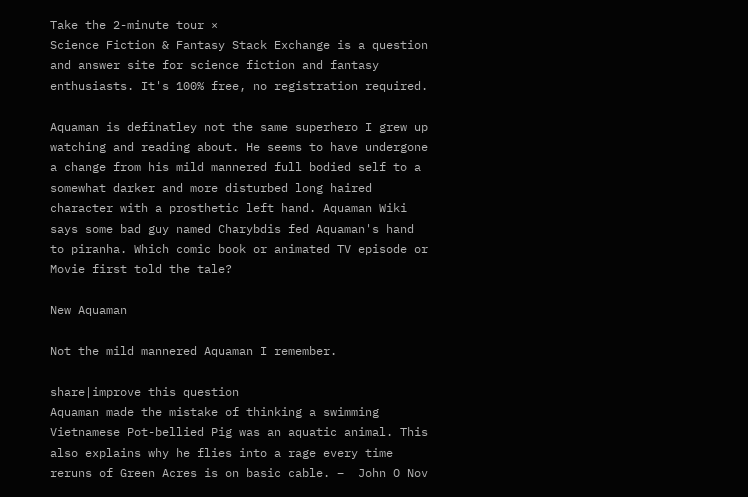Take the 2-minute tour ×
Science Fiction & Fantasy Stack Exchange is a question and answer site for science fiction and fantasy enthusiasts. It's 100% free, no registration required.

Aquaman is definatley not the same superhero I grew up watching and reading about. He seems to have undergone a change from his mild mannered full bodied self to a somewhat darker and more disturbed long haired character with a prosthetic left hand. Aquaman Wiki says some bad guy named Charybdis fed Aquaman's hand to piranha. Which comic book or animated TV episode or Movie first told the tale?

New Aquaman

Not the mild mannered Aquaman I remember.

share|improve this question
Aquaman made the mistake of thinking a swimming Vietnamese Pot-bellied Pig was an aquatic animal. This also explains why he flies into a rage every time reruns of Green Acres is on basic cable. –  John O Nov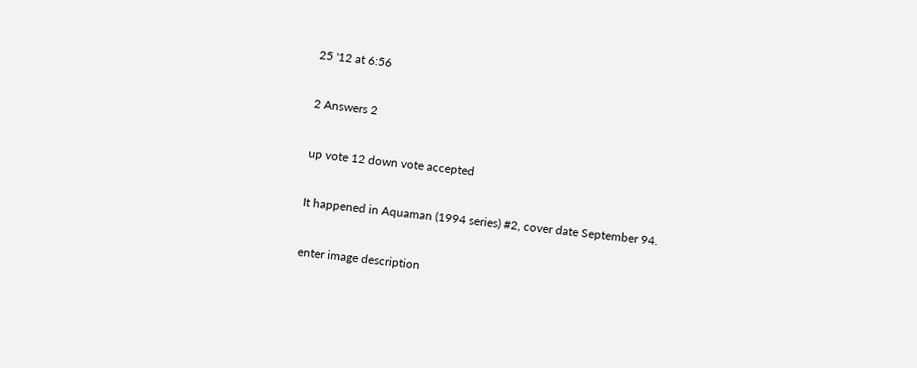25 '12 at 6:56

2 Answers 2

up vote 12 down vote accepted

It happened in Aquaman (1994 series) #2, cover date September 94.

enter image description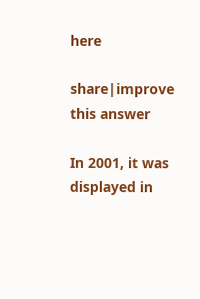here

share|improve this answer

In 2001, it was displayed in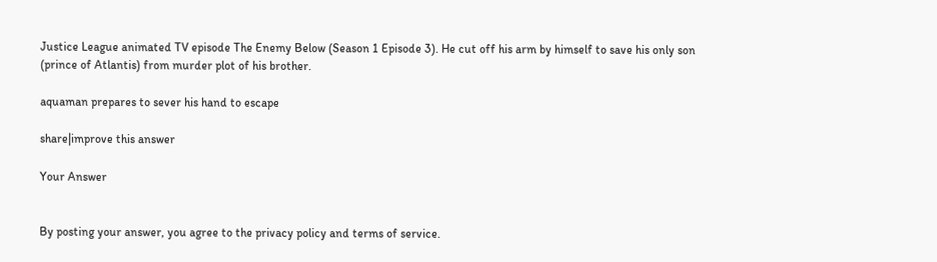Justice League animated TV episode The Enemy Below (Season 1 Episode 3). He cut off his arm by himself to save his only son (prince of Atlantis) from murder plot of his brother.

aquaman prepares to sever his hand to escape

share|improve this answer

Your Answer


By posting your answer, you agree to the privacy policy and terms of service.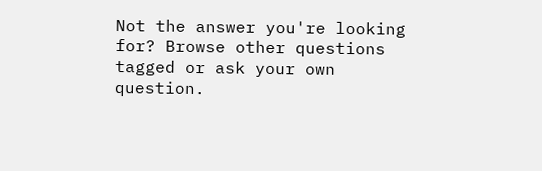Not the answer you're looking for? Browse other questions tagged or ask your own question.